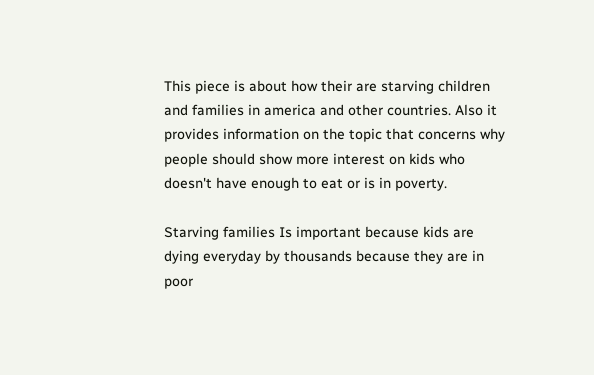This piece is about how their are starving children and families in america and other countries. Also it provides information on the topic that concerns why people should show more interest on kids who doesn't have enough to eat or is in poverty.

Starving families Is important because kids are dying everyday by thousands because they are in poor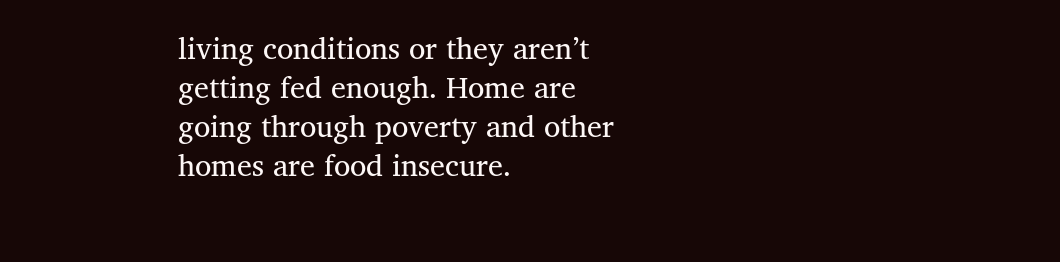living conditions or they aren’t getting fed enough. Home are going through poverty and other homes are food insecure.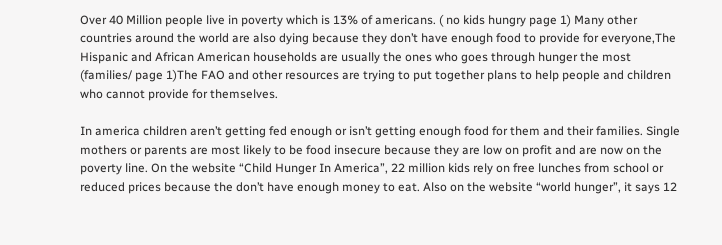Over 40 Million people live in poverty which is 13% of americans. ( no kids hungry page 1) Many other countries around the world are also dying because they don’t have enough food to provide for everyone,The Hispanic and African American households are usually the ones who goes through hunger the most (families/ page 1)The FAO and other resources are trying to put together plans to help people and children who cannot provide for themselves.

In america children aren’t getting fed enough or isn’t getting enough food for them and their families. Single mothers or parents are most likely to be food insecure because they are low on profit and are now on the poverty line. On the website “Child Hunger In America”, 22 million kids rely on free lunches from school or reduced prices because the don’t have enough money to eat. Also on the website “world hunger”, it says 12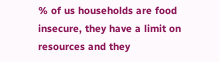% of us households are food insecure, they have a limit on resources and they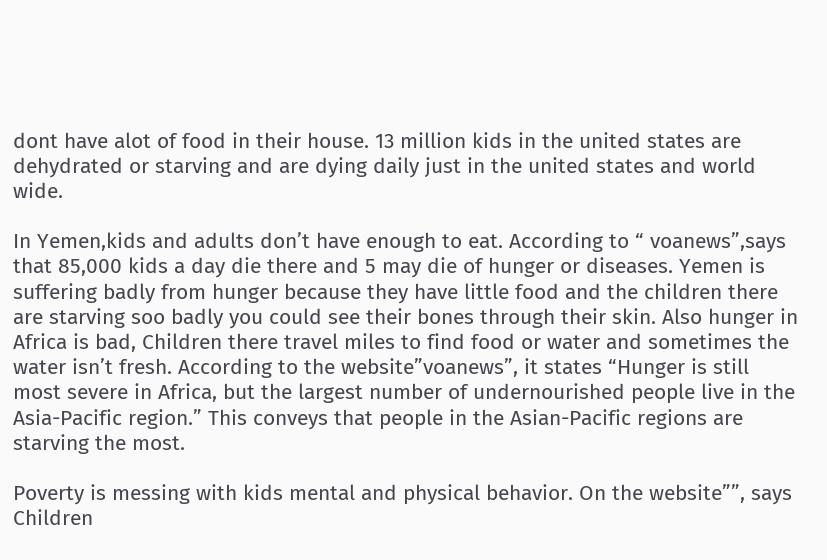dont have alot of food in their house. 13 million kids in the united states are dehydrated or starving and are dying daily just in the united states and world wide.

In Yemen,kids and adults don’t have enough to eat. According to “ voanews”,says that 85,000 kids a day die there and 5 may die of hunger or diseases. Yemen is suffering badly from hunger because they have little food and the children there are starving soo badly you could see their bones through their skin. Also hunger in Africa is bad, Children there travel miles to find food or water and sometimes the water isn’t fresh. According to the website”voanews”, it states “Hunger is still most severe in Africa, but the largest number of undernourished people live in the Asia-Pacific region.” This conveys that people in the Asian-Pacific regions are starving the most.

Poverty is messing with kids mental and physical behavior. On the website””, says Children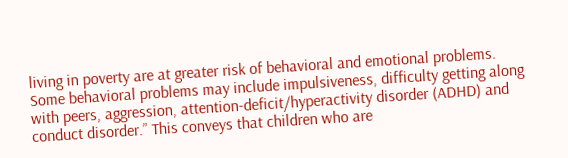living in poverty are at greater risk of behavioral and emotional problems. Some behavioral problems may include impulsiveness, difficulty getting along with peers, aggression, attention-deficit/hyperactivity disorder (ADHD) and conduct disorder.” This conveys that children who are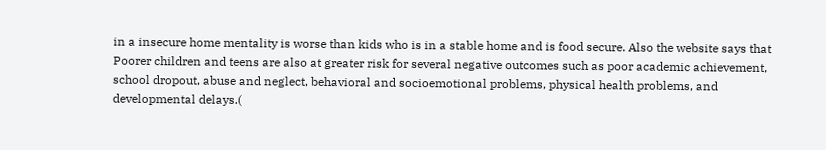in a insecure home mentality is worse than kids who is in a stable home and is food secure. Also the website says that Poorer children and teens are also at greater risk for several negative outcomes such as poor academic achievement, school dropout, abuse and neglect, behavioral and socioemotional problems, physical health problems, and developmental delays.(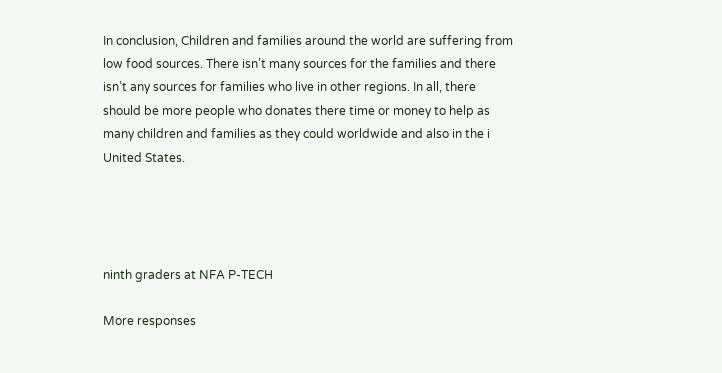In conclusion, Children and families around the world are suffering from low food sources. There isn’t many sources for the families and there isn’t any sources for families who live in other regions. In all, there should be more people who donates there time or money to help as many children and families as they could worldwide and also in the i United States.




ninth graders at NFA P-TECH

More responses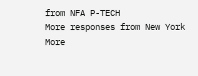from NFA P-TECH
More responses from New York
More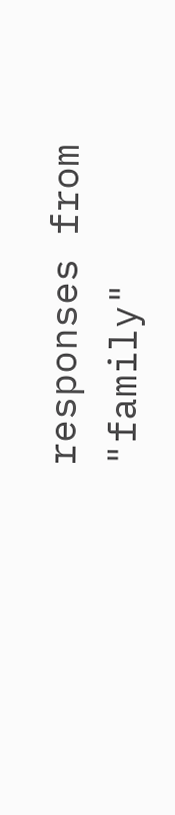responses from "family"